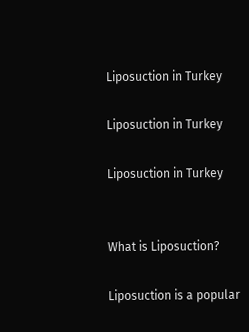Liposuction in Turkey

Liposuction in Turkey

Liposuction in Turkey


What is Liposuction?

Liposuction is a popular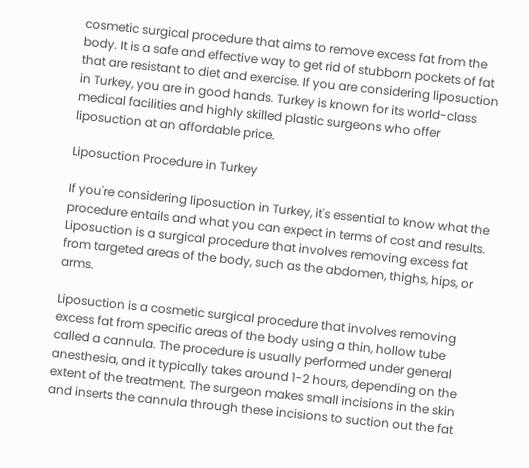cosmetic surgical procedure that aims to remove excess fat from the body. It is a safe and effective way to get rid of stubborn pockets of fat that are resistant to diet and exercise. If you are considering liposuction in Turkey, you are in good hands. Turkey is known for its world-class medical facilities and highly skilled plastic surgeons who offer liposuction at an affordable price.

Liposuction Procedure in Turkey

If you're considering liposuction in Turkey, it's essential to know what the procedure entails and what you can expect in terms of cost and results. Liposuction is a surgical procedure that involves removing excess fat from targeted areas of the body, such as the abdomen, thighs, hips, or arms.

Liposuction is a cosmetic surgical procedure that involves removing excess fat from specific areas of the body using a thin, hollow tube called a cannula. The procedure is usually performed under general anesthesia, and it typically takes around 1-2 hours, depending on the extent of the treatment. The surgeon makes small incisions in the skin and inserts the cannula through these incisions to suction out the fat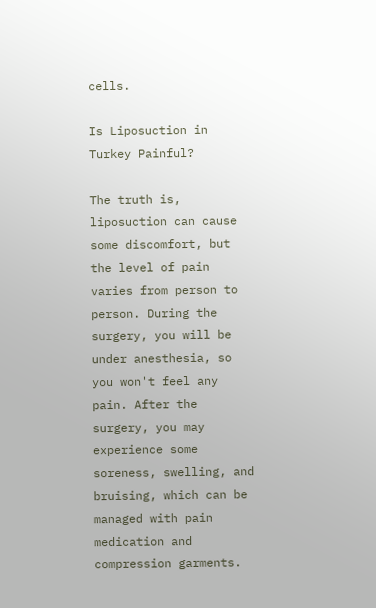cells.

Is Liposuction in Turkey Painful?

The truth is, liposuction can cause some discomfort, but the level of pain varies from person to person. During the surgery, you will be under anesthesia, so you won't feel any pain. After the surgery, you may experience some soreness, swelling, and bruising, which can be managed with pain medication and compression garments.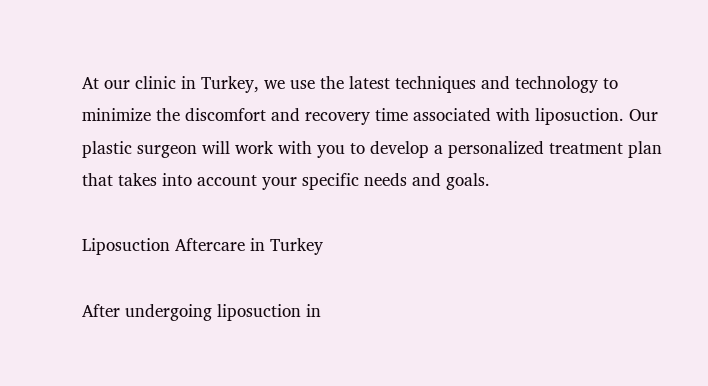At our clinic in Turkey, we use the latest techniques and technology to minimize the discomfort and recovery time associated with liposuction. Our plastic surgeon will work with you to develop a personalized treatment plan that takes into account your specific needs and goals.

Liposuction Aftercare in Turkey

After undergoing liposuction in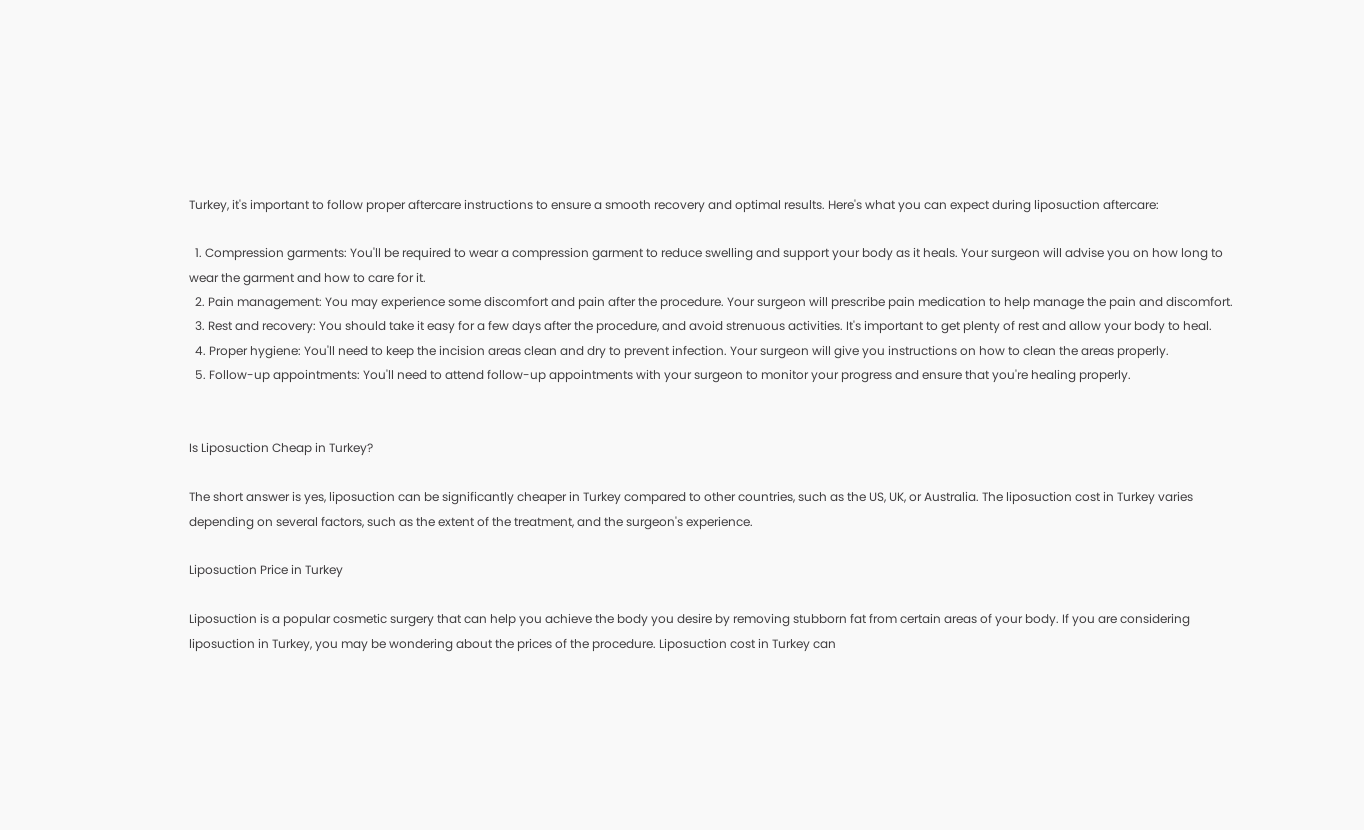Turkey, it's important to follow proper aftercare instructions to ensure a smooth recovery and optimal results. Here's what you can expect during liposuction aftercare:

  1. Compression garments: You'll be required to wear a compression garment to reduce swelling and support your body as it heals. Your surgeon will advise you on how long to wear the garment and how to care for it.
  2. Pain management: You may experience some discomfort and pain after the procedure. Your surgeon will prescribe pain medication to help manage the pain and discomfort.
  3. Rest and recovery: You should take it easy for a few days after the procedure, and avoid strenuous activities. It's important to get plenty of rest and allow your body to heal.
  4. Proper hygiene: You'll need to keep the incision areas clean and dry to prevent infection. Your surgeon will give you instructions on how to clean the areas properly.
  5. Follow-up appointments: You'll need to attend follow-up appointments with your surgeon to monitor your progress and ensure that you're healing properly.


Is Liposuction Cheap in Turkey?

The short answer is yes, liposuction can be significantly cheaper in Turkey compared to other countries, such as the US, UK, or Australia. The liposuction cost in Turkey varies depending on several factors, such as the extent of the treatment, and the surgeon's experience.

Liposuction Price in Turkey

Liposuction is a popular cosmetic surgery that can help you achieve the body you desire by removing stubborn fat from certain areas of your body. If you are considering liposuction in Turkey, you may be wondering about the prices of the procedure. Liposuction cost in Turkey can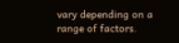vary depending on a range of factors.